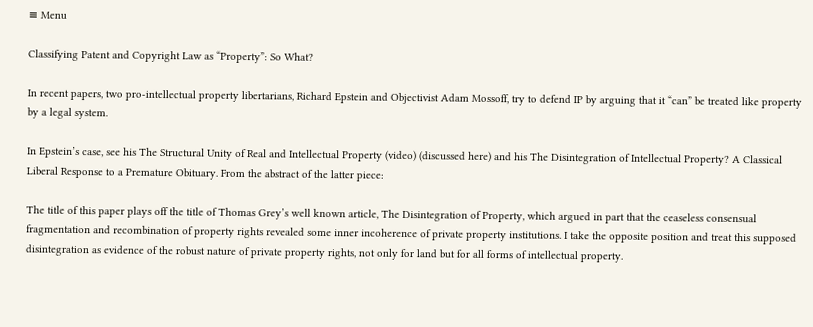≡ Menu

Classifying Patent and Copyright Law as “Property”: So What?

In recent papers, two pro-intellectual property libertarians, Richard Epstein and Objectivist Adam Mossoff, try to defend IP by arguing that it “can” be treated like property by a legal system.

In Epstein’s case, see his The Structural Unity of Real and Intellectual Property (video) (discussed here) and his The Disintegration of Intellectual Property? A Classical Liberal Response to a Premature Obituary. From the abstract of the latter piece:

The title of this paper plays off the title of Thomas Grey’s well known article, The Disintegration of Property, which argued in part that the ceaseless consensual fragmentation and recombination of property rights revealed some inner incoherence of private property institutions. I take the opposite position and treat this supposed disintegration as evidence of the robust nature of private property rights, not only for land but for all forms of intellectual property.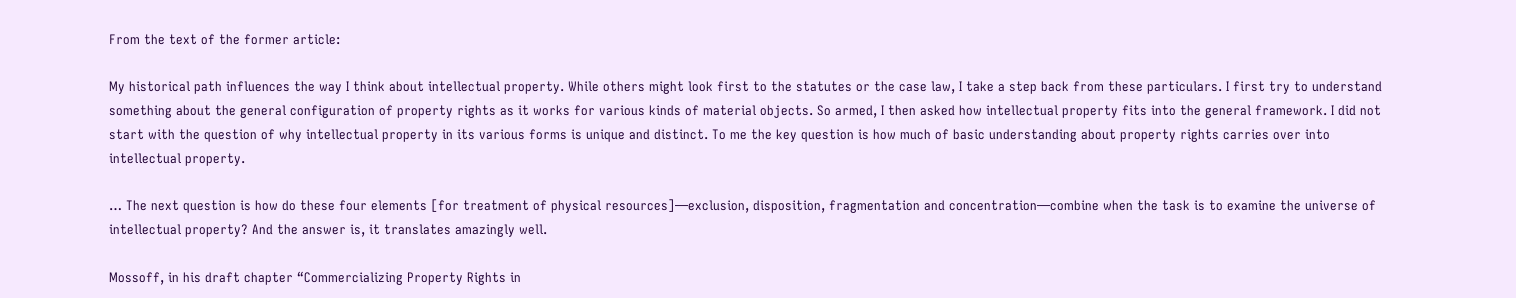From the text of the former article:

My historical path influences the way I think about intellectual property. While others might look first to the statutes or the case law, I take a step back from these particulars. I first try to understand something about the general configuration of property rights as it works for various kinds of material objects. So armed, I then asked how intellectual property fits into the general framework. I did not start with the question of why intellectual property in its various forms is unique and distinct. To me the key question is how much of basic understanding about property rights carries over into intellectual property.

… The next question is how do these four elements [for treatment of physical resources]—exclusion, disposition, fragmentation and concentration—combine when the task is to examine the universe of intellectual property? And the answer is, it translates amazingly well.

Mossoff, in his draft chapter “Commercializing Property Rights in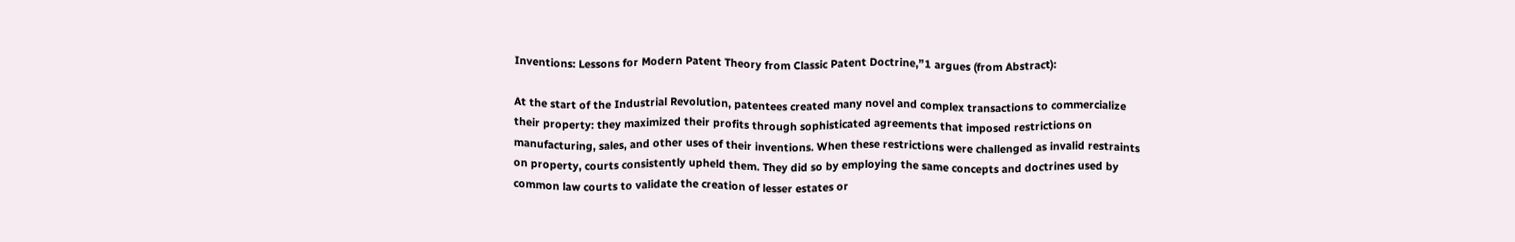Inventions: Lessons for Modern Patent Theory from Classic Patent Doctrine,”1 argues (from Abstract):

At the start of the Industrial Revolution, patentees created many novel and complex transactions to commercialize their property: they maximized their profits through sophisticated agreements that imposed restrictions on manufacturing, sales, and other uses of their inventions. When these restrictions were challenged as invalid restraints on property, courts consistently upheld them. They did so by employing the same concepts and doctrines used by common law courts to validate the creation of lesser estates or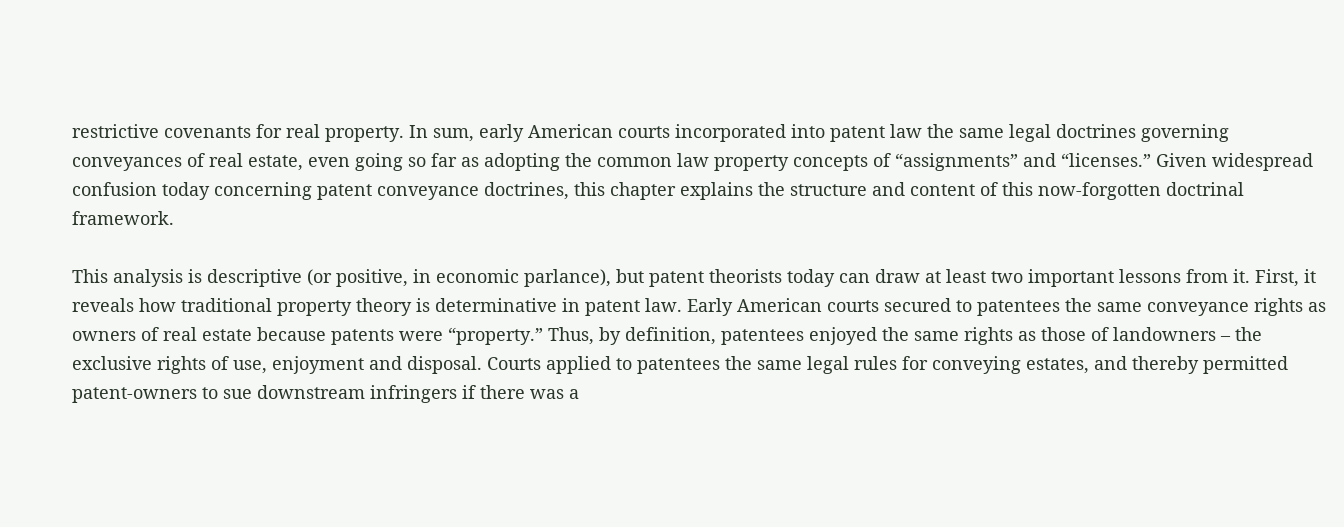restrictive covenants for real property. In sum, early American courts incorporated into patent law the same legal doctrines governing conveyances of real estate, even going so far as adopting the common law property concepts of “assignments” and “licenses.” Given widespread confusion today concerning patent conveyance doctrines, this chapter explains the structure and content of this now-forgotten doctrinal framework.

This analysis is descriptive (or positive, in economic parlance), but patent theorists today can draw at least two important lessons from it. First, it reveals how traditional property theory is determinative in patent law. Early American courts secured to patentees the same conveyance rights as owners of real estate because patents were “property.” Thus, by definition, patentees enjoyed the same rights as those of landowners – the exclusive rights of use, enjoyment and disposal. Courts applied to patentees the same legal rules for conveying estates, and thereby permitted patent-owners to sue downstream infringers if there was a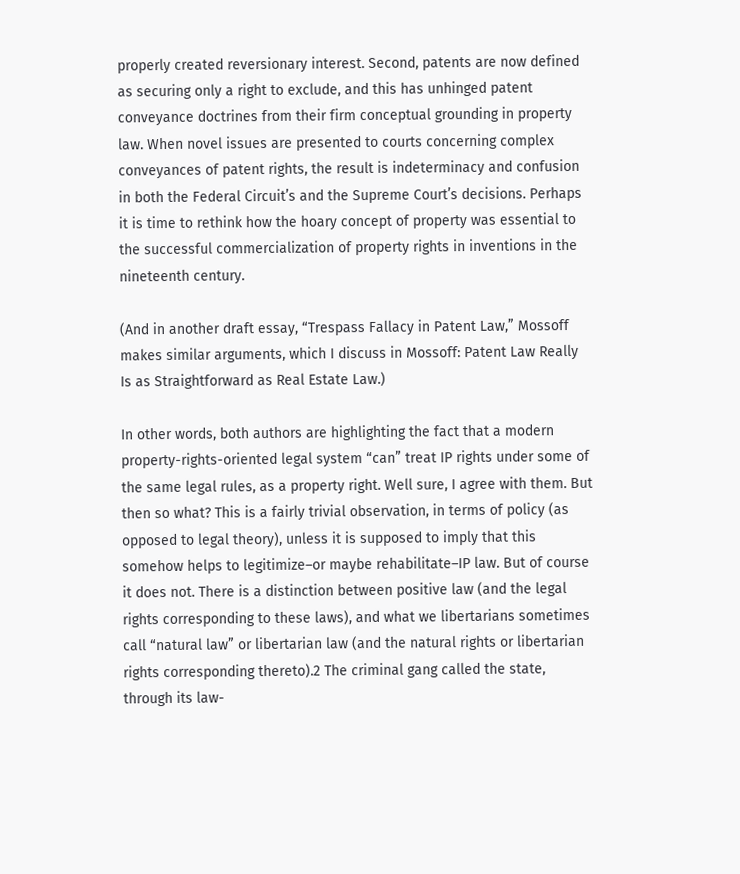properly created reversionary interest. Second, patents are now defined as securing only a right to exclude, and this has unhinged patent conveyance doctrines from their firm conceptual grounding in property law. When novel issues are presented to courts concerning complex conveyances of patent rights, the result is indeterminacy and confusion in both the Federal Circuit’s and the Supreme Court’s decisions. Perhaps it is time to rethink how the hoary concept of property was essential to the successful commercialization of property rights in inventions in the nineteenth century.

(And in another draft essay, “Trespass Fallacy in Patent Law,” Mossoff makes similar arguments, which I discuss in Mossoff: Patent Law Really Is as Straightforward as Real Estate Law.)

In other words, both authors are highlighting the fact that a modern property-rights-oriented legal system “can” treat IP rights under some of the same legal rules, as a property right. Well sure, I agree with them. But then so what? This is a fairly trivial observation, in terms of policy (as opposed to legal theory), unless it is supposed to imply that this somehow helps to legitimize–or maybe rehabilitate–IP law. But of course it does not. There is a distinction between positive law (and the legal rights corresponding to these laws), and what we libertarians sometimes call “natural law” or libertarian law (and the natural rights or libertarian rights corresponding thereto).2 The criminal gang called the state, through its law-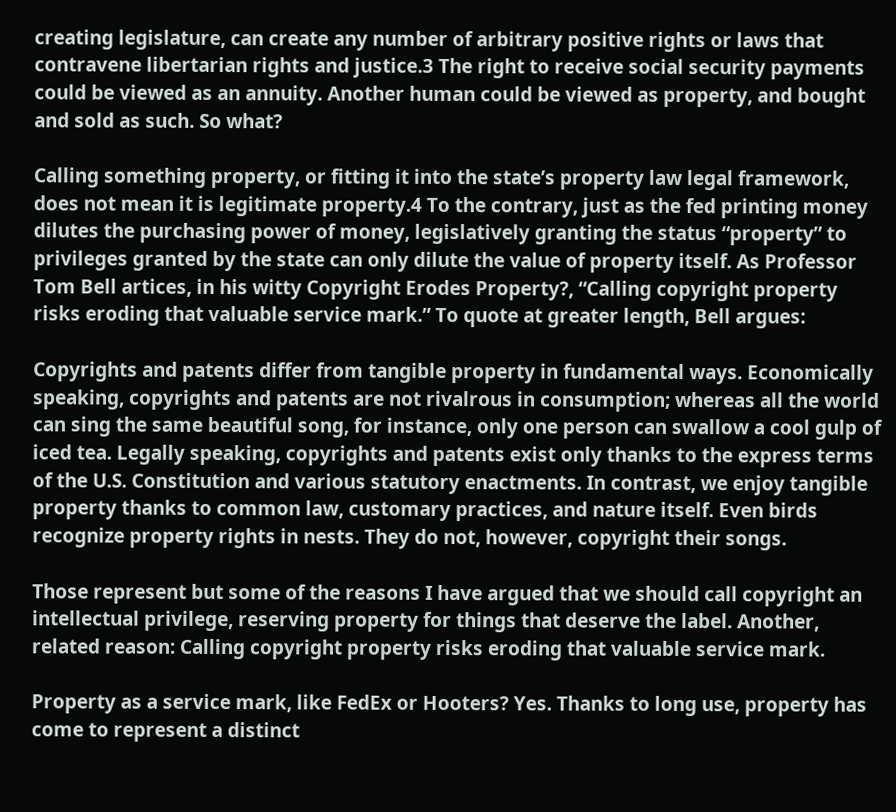creating legislature, can create any number of arbitrary positive rights or laws that contravene libertarian rights and justice.3 The right to receive social security payments could be viewed as an annuity. Another human could be viewed as property, and bought and sold as such. So what?

Calling something property, or fitting it into the state’s property law legal framework, does not mean it is legitimate property.4 To the contrary, just as the fed printing money dilutes the purchasing power of money, legislatively granting the status “property” to privileges granted by the state can only dilute the value of property itself. As Professor Tom Bell artices, in his witty Copyright Erodes Property?, “Calling copyright property risks eroding that valuable service mark.” To quote at greater length, Bell argues:

Copyrights and patents differ from tangible property in fundamental ways. Economically speaking, copyrights and patents are not rivalrous in consumption; whereas all the world can sing the same beautiful song, for instance, only one person can swallow a cool gulp of iced tea. Legally speaking, copyrights and patents exist only thanks to the express terms of the U.S. Constitution and various statutory enactments. In contrast, we enjoy tangible property thanks to common law, customary practices, and nature itself. Even birds recognize property rights in nests. They do not, however, copyright their songs.

Those represent but some of the reasons I have argued that we should call copyright an intellectual privilege, reserving property for things that deserve the label. Another, related reason: Calling copyright property risks eroding that valuable service mark.

Property as a service mark, like FedEx or Hooters? Yes. Thanks to long use, property has come to represent a distinct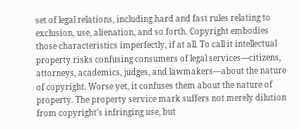set of legal relations, including hard and fast rules relating to exclusion, use, alienation, and so forth. Copyright embodies those characteristics imperfectly, if at all. To call it intellectual property risks confusing consumers of legal services—citizens, attorneys, academics, judges, and lawmakers—about the nature of copyright. Worse yet, it confuses them about the nature of property. The property service mark suffers not merely dilution from copyright’s infringing use, but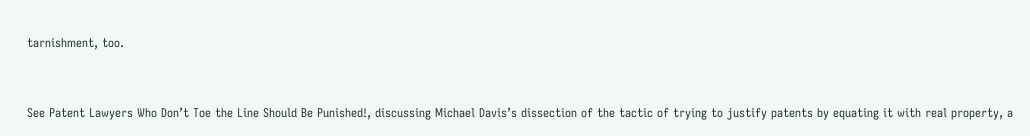tarnishment, too.


See Patent Lawyers Who Don’t Toe the Line Should Be Punished!, discussing Michael Davis’s dissection of the tactic of trying to justify patents by equating it with real property, a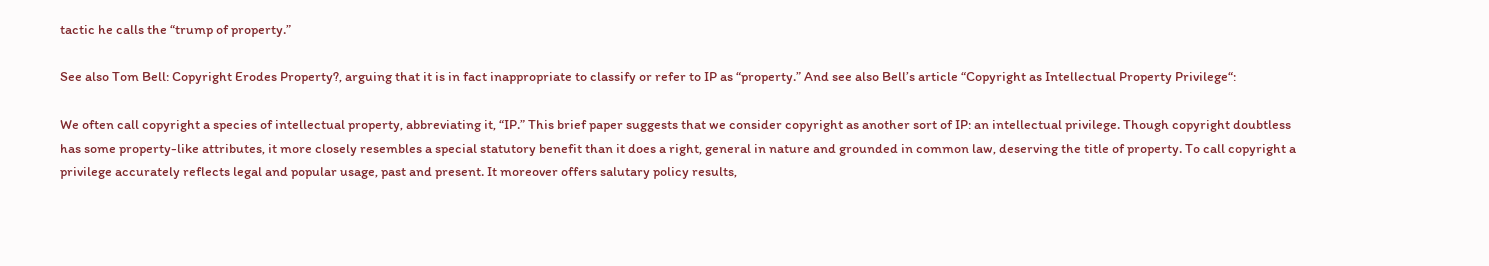tactic he calls the “trump of property.”

See also Tom Bell: Copyright Erodes Property?, arguing that it is in fact inappropriate to classify or refer to IP as “property.” And see also Bell’s article “Copyright as Intellectual Property Privilege“:

We often call copyright a species of intellectual property, abbreviating it, “IP.” This brief paper suggests that we consider copyright as another sort of IP: an intellectual privilege. Though copyright doubtless has some property-like attributes, it more closely resembles a special statutory benefit than it does a right, general in nature and grounded in common law, deserving the title of property. To call copyright a privilege accurately reflects legal and popular usage, past and present. It moreover offers salutary policy results,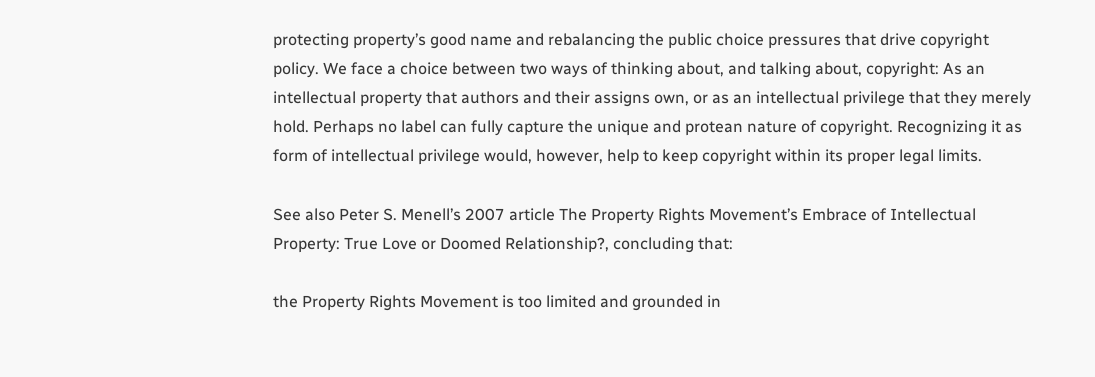protecting property’s good name and rebalancing the public choice pressures that drive copyright policy. We face a choice between two ways of thinking about, and talking about, copyright: As an intellectual property that authors and their assigns own, or as an intellectual privilege that they merely hold. Perhaps no label can fully capture the unique and protean nature of copyright. Recognizing it as form of intellectual privilege would, however, help to keep copyright within its proper legal limits.

See also Peter S. Menell’s 2007 article The Property Rights Movement’s Embrace of Intellectual Property: True Love or Doomed Relationship?, concluding that:

the Property Rights Movement is too limited and grounded in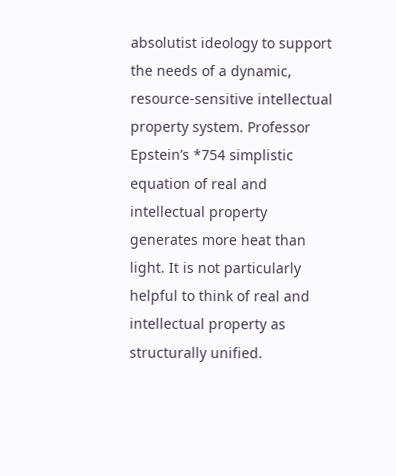absolutist ideology to support the needs of a dynamic, resource-sensitive intellectual property system. Professor Epstein’s *754 simplistic equation of real and intellectual property generates more heat than light. It is not particularly helpful to think of real and intellectual property as structurally unified.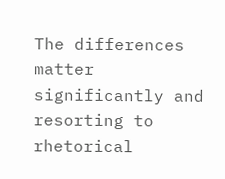The differences matter significantly and resorting to rhetorical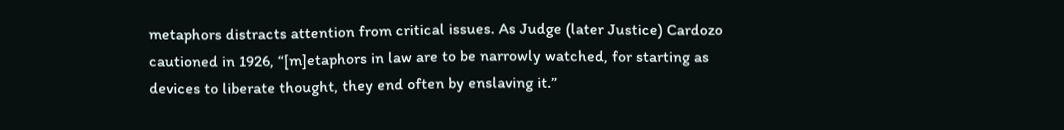metaphors distracts attention from critical issues. As Judge (later Justice) Cardozo cautioned in 1926, “[m]etaphors in law are to be narrowly watched, for starting as devices to liberate thought, they end often by enslaving it.”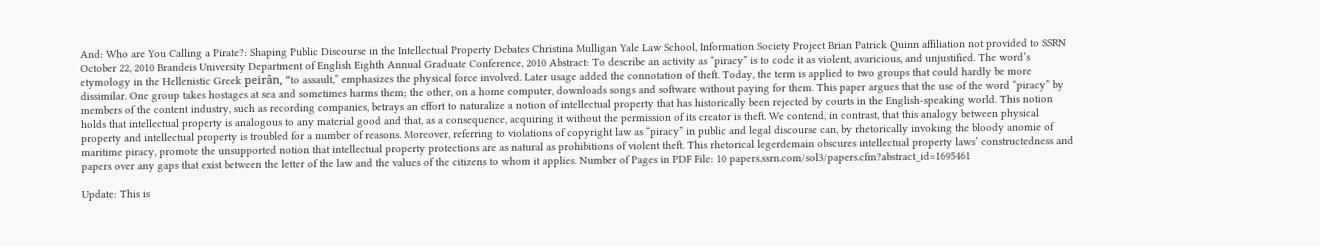And: Who are You Calling a Pirate?: Shaping Public Discourse in the Intellectual Property Debates Christina Mulligan Yale Law School, Information Society Project Brian Patrick Quinn affiliation not provided to SSRN October 22, 2010 Brandeis University Department of English Eighth Annual Graduate Conference, 2010 Abstract: To describe an activity as “piracy” is to code it as violent, avaricious, and unjustified. The word’s etymology in the Hellenistic Greek peirân, “to assault,” emphasizes the physical force involved. Later usage added the connotation of theft. Today, the term is applied to two groups that could hardly be more dissimilar. One group takes hostages at sea and sometimes harms them; the other, on a home computer, downloads songs and software without paying for them. This paper argues that the use of the word “piracy” by members of the content industry, such as recording companies, betrays an effort to naturalize a notion of intellectual property that has historically been rejected by courts in the English-speaking world. This notion holds that intellectual property is analogous to any material good and that, as a consequence, acquiring it without the permission of its creator is theft. We contend, in contrast, that this analogy between physical property and intellectual property is troubled for a number of reasons. Moreover, referring to violations of copyright law as “piracy” in public and legal discourse can, by rhetorically invoking the bloody anomie of maritime piracy, promote the unsupported notion that intellectual property protections are as natural as prohibitions of violent theft. This rhetorical legerdemain obscures intellectual property laws’ constructedness and papers over any gaps that exist between the letter of the law and the values of the citizens to whom it applies. Number of Pages in PDF File: 10 papers.ssrn.com/sol3/papers.cfm?abstract_id=1695461

Update: This is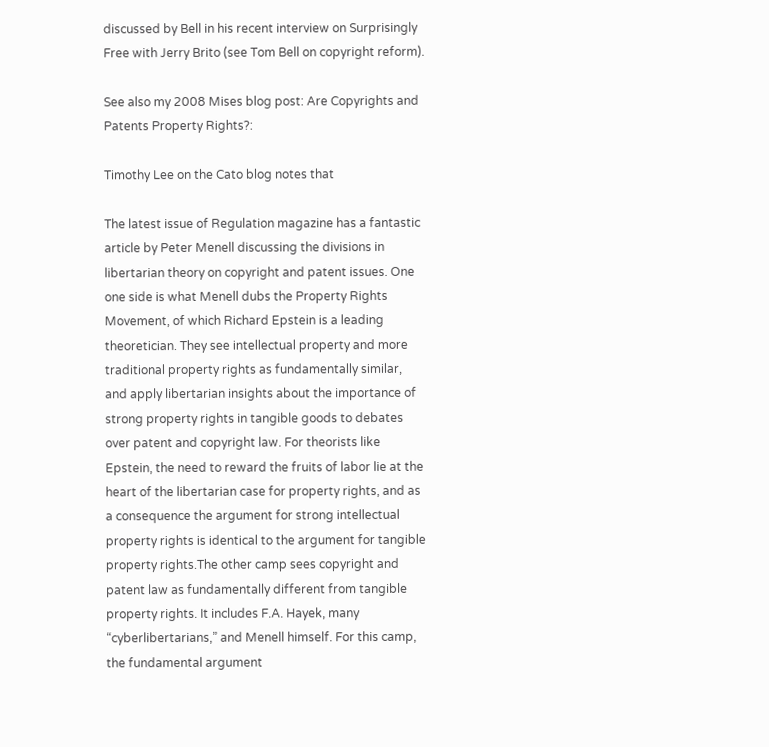discussed by Bell in his recent interview on Surprisingly Free with Jerry Brito (see Tom Bell on copyright reform).

See also my 2008 Mises blog post: Are Copyrights and Patents Property Rights?:

Timothy Lee on the Cato blog notes that

The latest issue of Regulation magazine has a fantastic article by Peter Menell discussing the divisions in libertarian theory on copyright and patent issues. One one side is what Menell dubs the Property Rights Movement, of which Richard Epstein is a leading theoretician. They see intellectual property and more traditional property rights as fundamentally similar, and apply libertarian insights about the importance of strong property rights in tangible goods to debates over patent and copyright law. For theorists like Epstein, the need to reward the fruits of labor lie at the heart of the libertarian case for property rights, and as a consequence the argument for strong intellectual property rights is identical to the argument for tangible property rights.The other camp sees copyright and patent law as fundamentally different from tangible property rights. It includes F.A. Hayek, many “cyberlibertarians,” and Menell himself. For this camp, the fundamental argument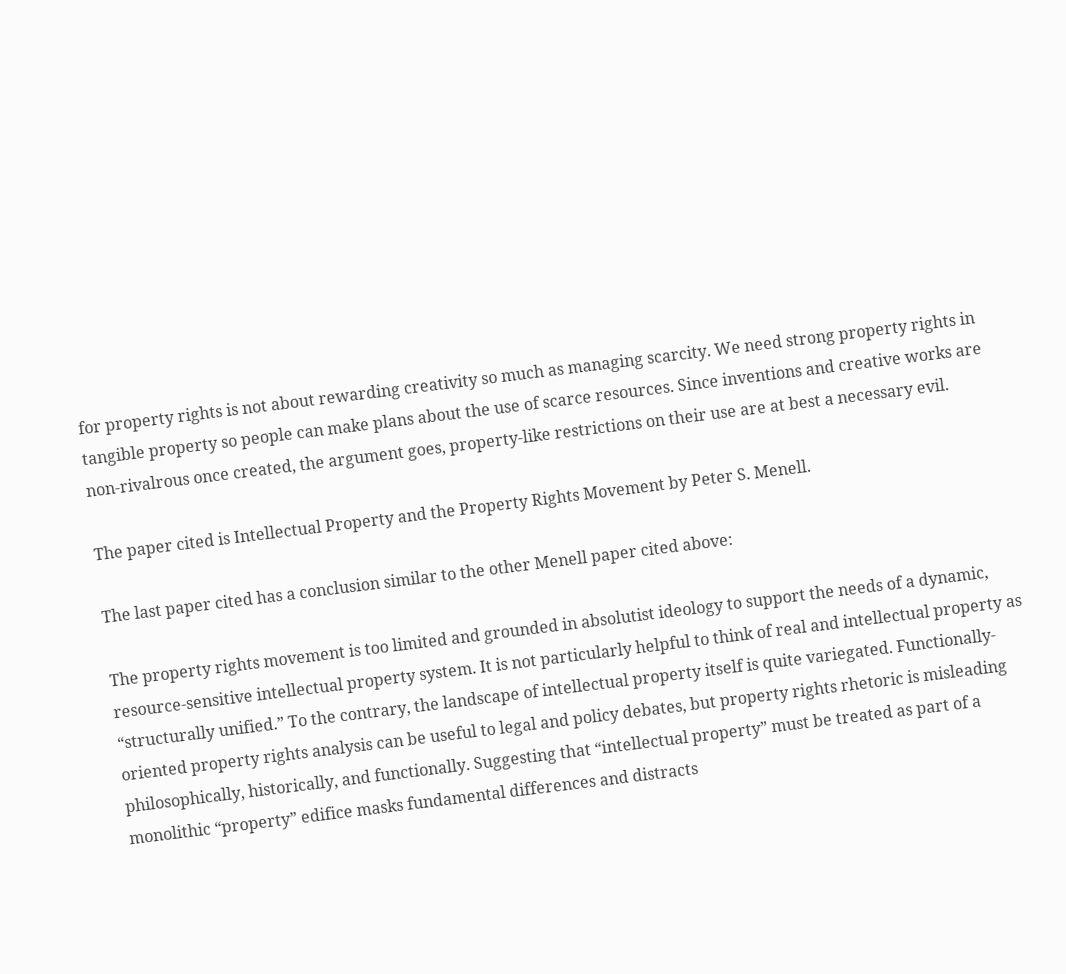for property rights is not about rewarding creativity so much as managing scarcity. We need strong property rights in tangible property so people can make plans about the use of scarce resources. Since inventions and creative works are non-rivalrous once created, the argument goes, property-like restrictions on their use are at best a necessary evil.

The paper cited is Intellectual Property and the Property Rights Movement by Peter S. Menell.

The last paper cited has a conclusion similar to the other Menell paper cited above:

The property rights movement is too limited and grounded in absolutist ideology to support the needs of a dynamic, resource-sensitive intellectual property system. It is not particularly helpful to think of real and intellectual property as “structurally unified.” To the contrary, the landscape of intellectual property itself is quite variegated. Functionally-oriented property rights analysis can be useful to legal and policy debates, but property rights rhetoric is misleading philosophically, historically, and functionally. Suggesting that “intellectual property” must be treated as part of a monolithic “property” edifice masks fundamental differences and distracts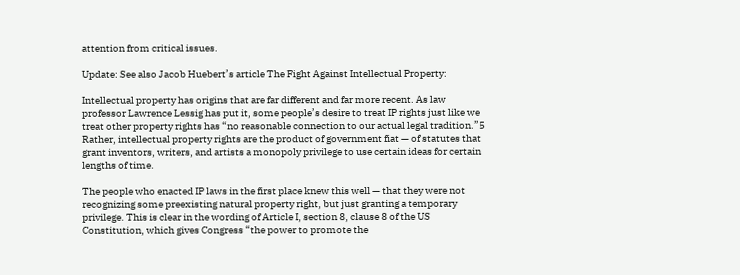attention from critical issues.

Update: See also Jacob Huebert’s article The Fight Against Intellectual Property:

Intellectual property has origins that are far different and far more recent. As law professor Lawrence Lessig has put it, some people’s desire to treat IP rights just like we treat other property rights has “no reasonable connection to our actual legal tradition.”5 Rather, intellectual property rights are the product of government fiat — of statutes that grant inventors, writers, and artists a monopoly privilege to use certain ideas for certain lengths of time.

The people who enacted IP laws in the first place knew this well — that they were not recognizing some preexisting natural property right, but just granting a temporary privilege. This is clear in the wording of Article I, section 8, clause 8 of the US Constitution, which gives Congress “the power to promote the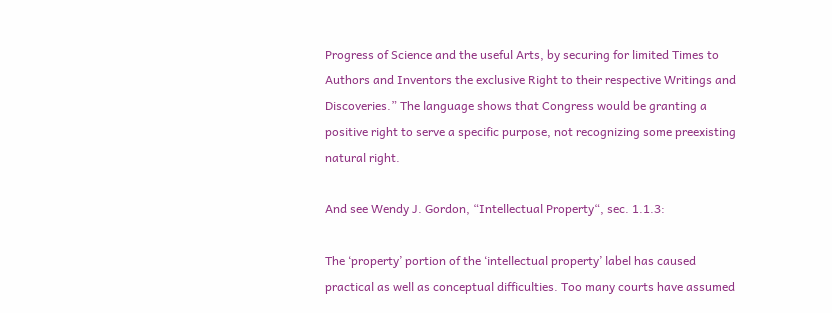Progress of Science and the useful Arts, by securing for limited Times to Authors and Inventors the exclusive Right to their respective Writings and Discoveries.” The language shows that Congress would be granting a positive right to serve a specific purpose, not recognizing some preexisting natural right.

And see Wendy J. Gordon, “Intellectual Property“, sec. 1.1.3:

The ‘property’ portion of the ‘intellectual property’ label has caused practical as well as conceptual difficulties. Too many courts have assumed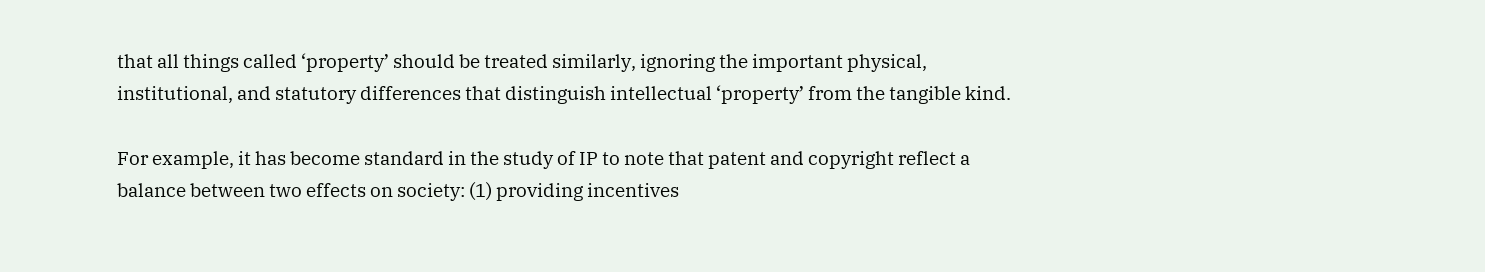that all things called ‘property’ should be treated similarly, ignoring the important physical, institutional, and statutory differences that distinguish intellectual ‘property’ from the tangible kind.

For example, it has become standard in the study of IP to note that patent and copyright reflect a balance between two effects on society: (1) providing incentives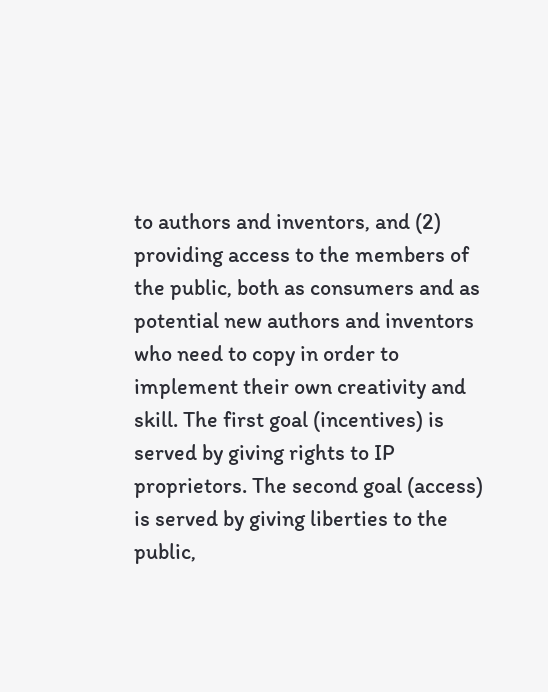to authors and inventors, and (2) providing access to the members of the public, both as consumers and as potential new authors and inventors who need to copy in order to implement their own creativity and skill. The first goal (incentives) is served by giving rights to IP proprietors. The second goal (access) is served by giving liberties to the public,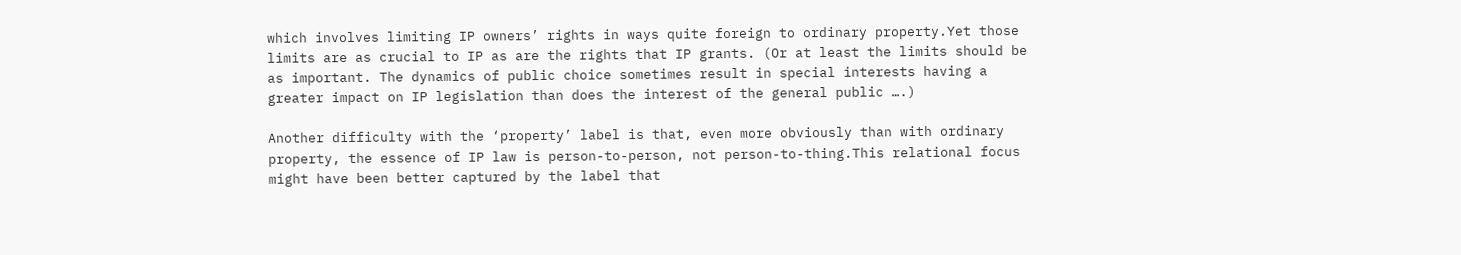which involves limiting IP owners’ rights in ways quite foreign to ordinary property.Yet those limits are as crucial to IP as are the rights that IP grants. (Or at least the limits should be as important. The dynamics of public choice sometimes result in special interests having a greater impact on IP legislation than does the interest of the general public ….)

Another difficulty with the ‘property’ label is that, even more obviously than with ordinary property, the essence of IP law is person-to-person, not person-to-thing.This relational focus might have been better captured by the label that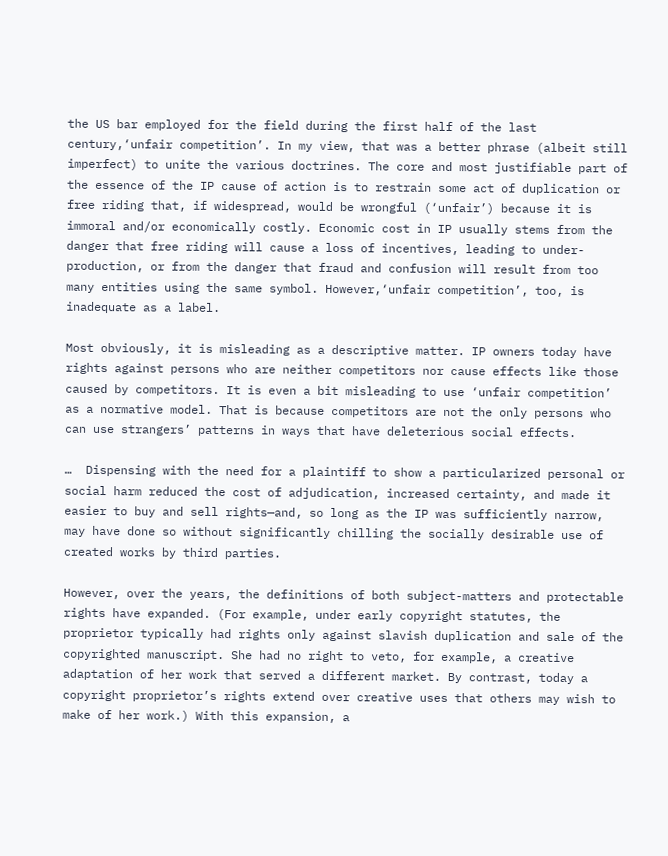the US bar employed for the field during the first half of the last century,‘unfair competition’. In my view, that was a better phrase (albeit still imperfect) to unite the various doctrines. The core and most justifiable part of the essence of the IP cause of action is to restrain some act of duplication or free riding that, if widespread, would be wrongful (‘unfair’) because it is immoral and/or economically costly. Economic cost in IP usually stems from the danger that free riding will cause a loss of incentives, leading to under-production, or from the danger that fraud and confusion will result from too many entities using the same symbol. However,‘unfair competition’, too, is inadequate as a label.

Most obviously, it is misleading as a descriptive matter. IP owners today have rights against persons who are neither competitors nor cause effects like those caused by competitors. It is even a bit misleading to use ‘unfair competition’ as a normative model. That is because competitors are not the only persons who can use strangers’ patterns in ways that have deleterious social effects.

…  Dispensing with the need for a plaintiff to show a particularized personal or social harm reduced the cost of adjudication, increased certainty, and made it easier to buy and sell rights—and, so long as the IP was sufficiently narrow, may have done so without significantly chilling the socially desirable use of created works by third parties.

However, over the years, the definitions of both subject-matters and protectable rights have expanded. (For example, under early copyright statutes, the proprietor typically had rights only against slavish duplication and sale of the copyrighted manuscript. She had no right to veto, for example, a creative adaptation of her work that served a different market. By contrast, today a copyright proprietor’s rights extend over creative uses that others may wish to make of her work.) With this expansion, a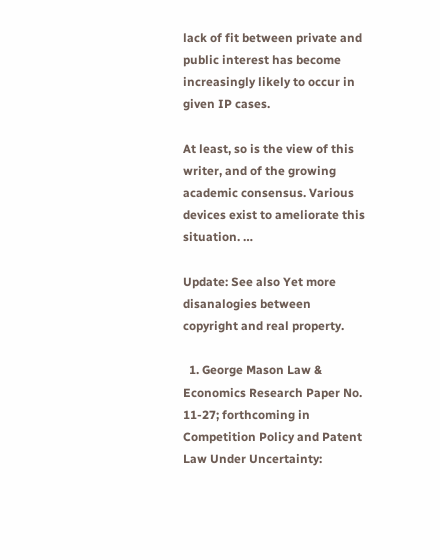lack of fit between private and public interest has become increasingly likely to occur in given IP cases.

At least, so is the view of this writer, and of the growing academic consensus. Various devices exist to ameliorate this situation. …

Update: See also Yet more disanalogies between copyright and real property.

  1. George Mason Law & Economics Research Paper No. 11-27; forthcoming in Competition Policy and Patent Law Under Uncertainty: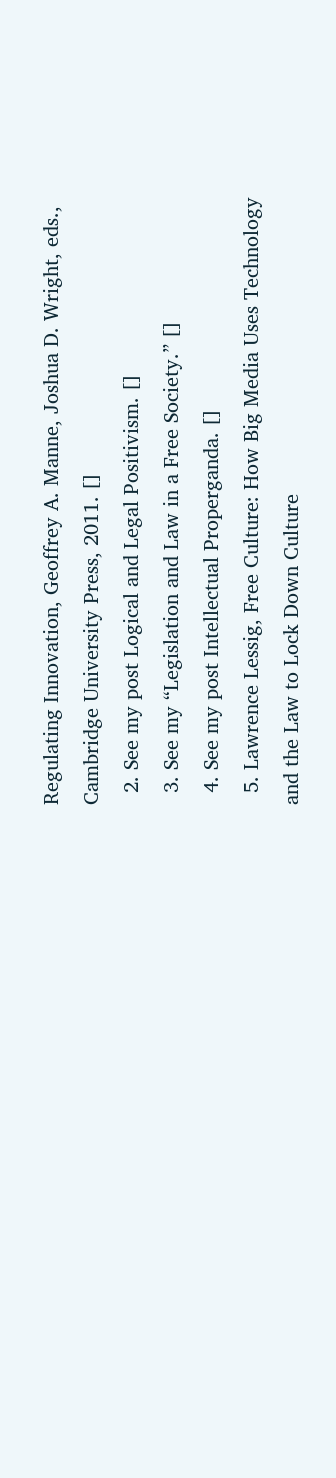Regulating Innovation, Geoffrey A. Manne, Joshua D. Wright, eds., Cambridge University Press, 2011. []
  2. See my post Logical and Legal Positivism. []
  3. See my “Legislation and Law in a Free Society.” []
  4. See my post Intellectual Properganda. []
  5. Lawrence Lessig, Free Culture: How Big Media Uses Technology and the Law to Lock Down Culture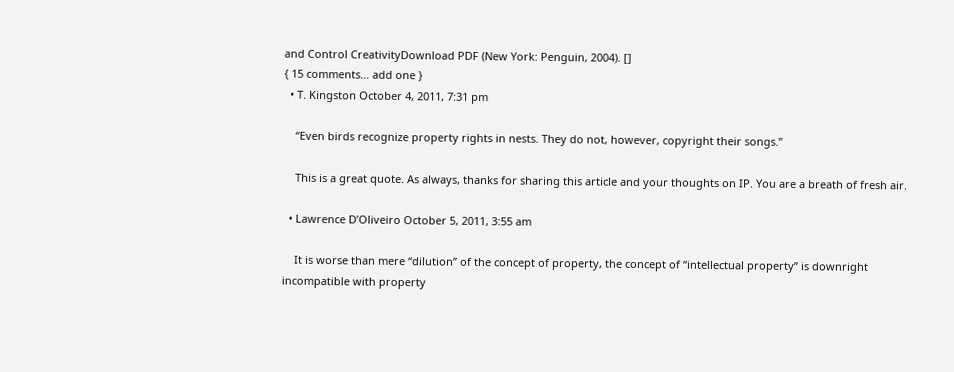and Control CreativityDownload PDF (New York: Penguin, 2004). []
{ 15 comments… add one }
  • T. Kingston October 4, 2011, 7:31 pm

    “Even birds recognize property rights in nests. They do not, however, copyright their songs.”

    This is a great quote. As always, thanks for sharing this article and your thoughts on IP. You are a breath of fresh air.

  • Lawrence D’Oliveiro October 5, 2011, 3:55 am

    It is worse than mere “dilution” of the concept of property, the concept of “intellectual property” is downright incompatible with property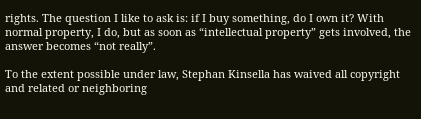rights. The question I like to ask is: if I buy something, do I own it? With normal property, I do, but as soon as “intellectual property” gets involved, the answer becomes “not really”.

To the extent possible under law, Stephan Kinsella has waived all copyright and related or neighboring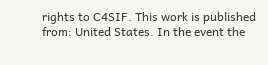rights to C4SIF. This work is published from: United States. In the event the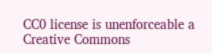CC0 license is unenforceable a  Creative Commons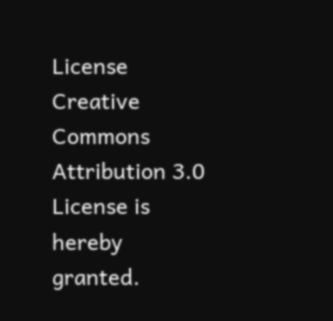License Creative Commons Attribution 3.0 License is hereby granted.